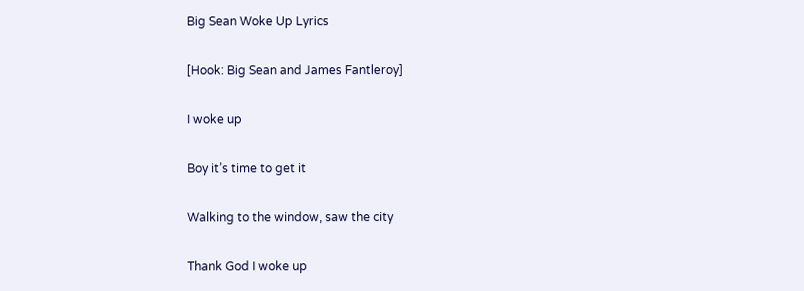Big Sean Woke Up Lyrics

[Hook: Big Sean and James Fantleroy]

I woke up

Boy it’s time to get it

Walking to the window, saw the city

Thank God I woke up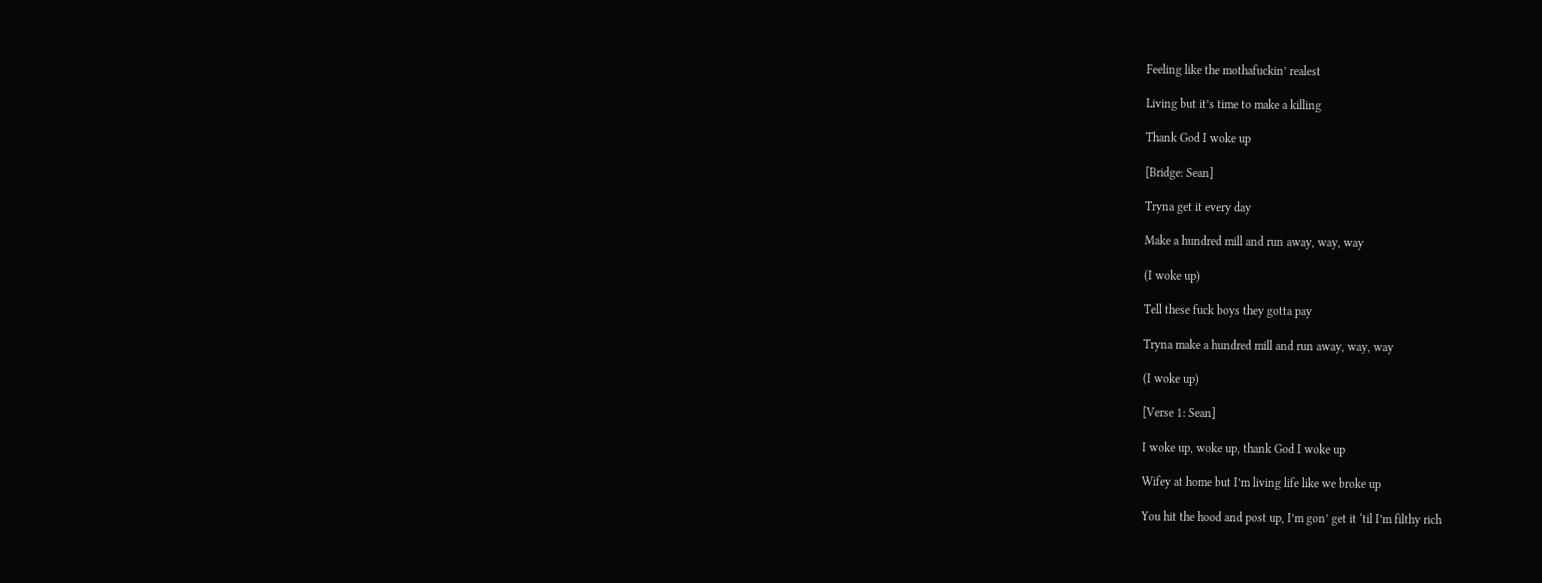Feeling like the mothafuckin’ realest

Living but it’s time to make a killing

Thank God I woke up

[Bridge: Sean]

Tryna get it every day

Make a hundred mill and run away, way, way

(I woke up)

Tell these fuck boys they gotta pay

Tryna make a hundred mill and run away, way, way

(I woke up)

[Verse 1: Sean]

I woke up, woke up, thank God I woke up

Wifey at home but I’m living life like we broke up

You hit the hood and post up, I’m gon’ get it ‘til I’m filthy rich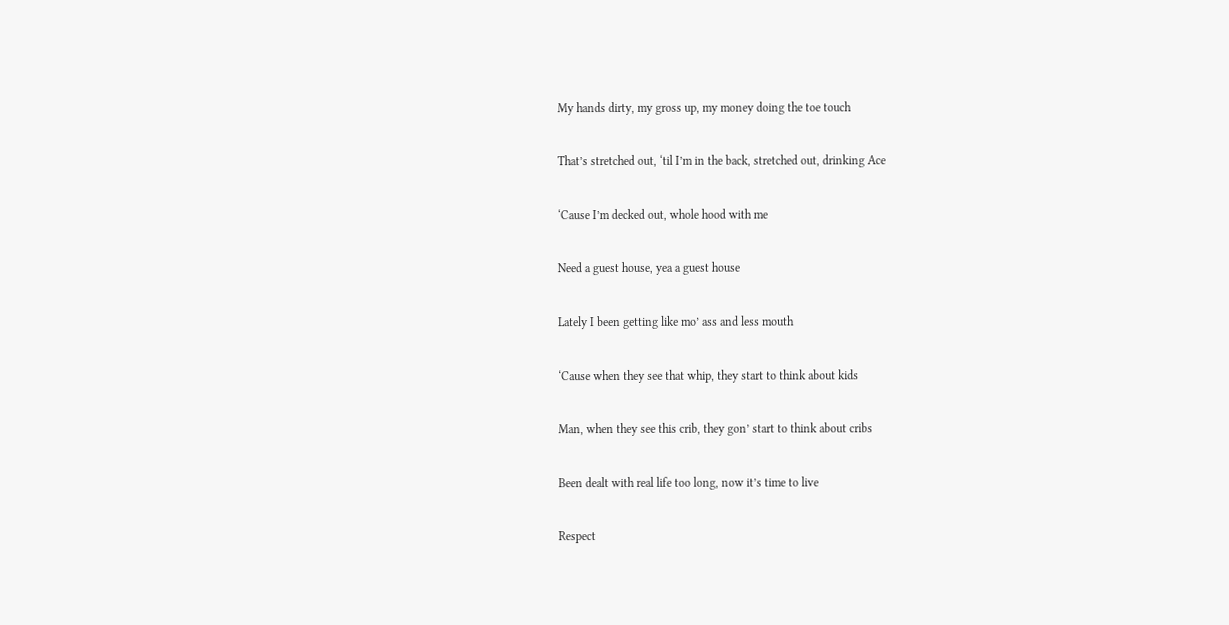My hands dirty, my gross up, my money doing the toe touch

That’s stretched out, ‘til I’m in the back, stretched out, drinking Ace

‘Cause I’m decked out, whole hood with me

Need a guest house, yea a guest house

Lately I been getting like mo’ ass and less mouth

‘Cause when they see that whip, they start to think about kids

Man, when they see this crib, they gon’ start to think about cribs

Been dealt with real life too long, now it’s time to live

Respect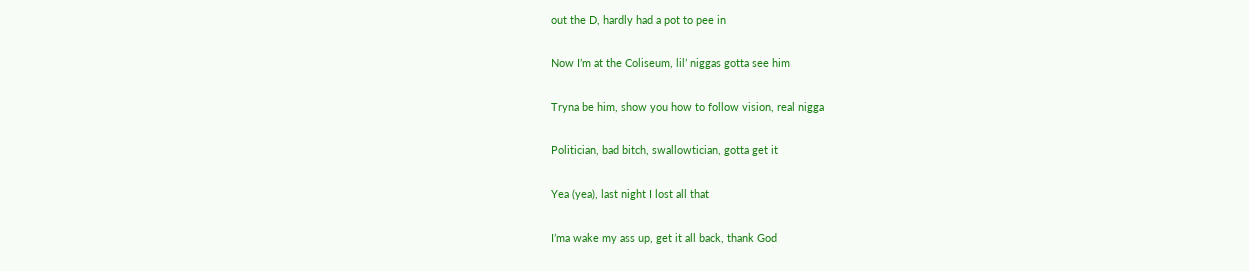out the D, hardly had a pot to pee in

Now I’m at the Coliseum, lil’ niggas gotta see him

Tryna be him, show you how to follow vision, real nigga

Politician, bad bitch, swallowtician, gotta get it

Yea (yea), last night I lost all that

I’ma wake my ass up, get it all back, thank God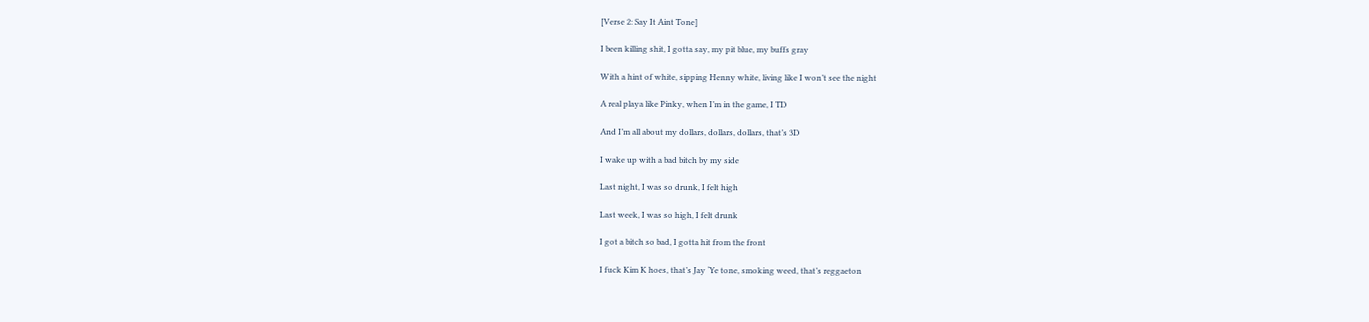[Verse 2: Say It Aint Tone]

I been killing shit, I gotta say, my pit blue, my buffs gray

With a hint of white, sipping Henny white, living like I won’t see the night

A real playa like Pinky, when I’m in the game, I TD

And I’m all about my dollars, dollars, dollars, that’s 3D

I wake up with a bad bitch by my side

Last night, I was so drunk, I felt high

Last week, I was so high, I felt drunk

I got a bitch so bad, I gotta hit from the front

I fuck Kim K hoes, that’s Jay ‘Ye tone, smoking weed, that’s reggaeton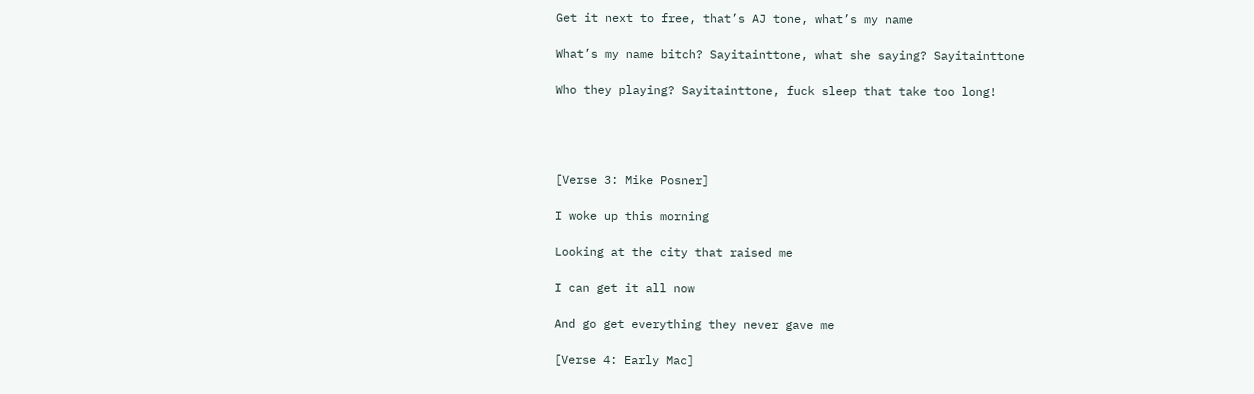Get it next to free, that’s AJ tone, what’s my name

What’s my name bitch? Sayitainttone, what she saying? Sayitainttone

Who they playing? Sayitainttone, fuck sleep that take too long!




[Verse 3: Mike Posner]

I woke up this morning

Looking at the city that raised me

I can get it all now

And go get everything they never gave me

[Verse 4: Early Mac]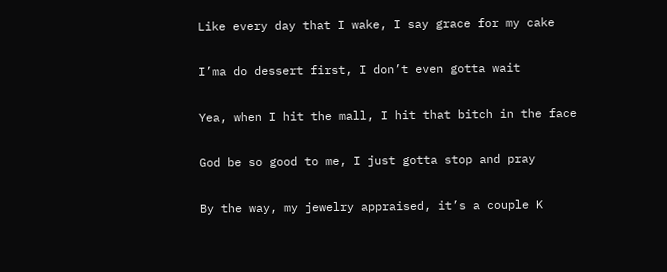Like every day that I wake, I say grace for my cake

I’ma do dessert first, I don’t even gotta wait

Yea, when I hit the mall, I hit that bitch in the face

God be so good to me, I just gotta stop and pray

By the way, my jewelry appraised, it’s a couple K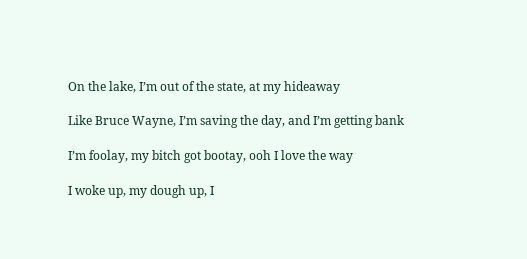On the lake, I’m out of the state, at my hideaway

Like Bruce Wayne, I’m saving the day, and I’m getting bank

I’m foolay, my bitch got bootay, ooh I love the way

I woke up, my dough up, I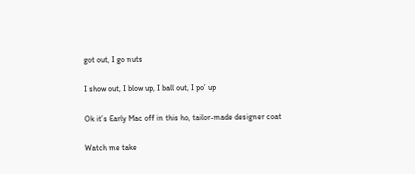got out, I go nuts

I show out, I blow up, I ball out, I po’ up

Ok it’s Early Mac off in this ho, tailor-made designer coat

Watch me take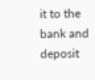it to the bank and deposit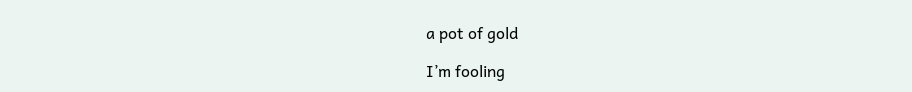a pot of gold

I’m fooling